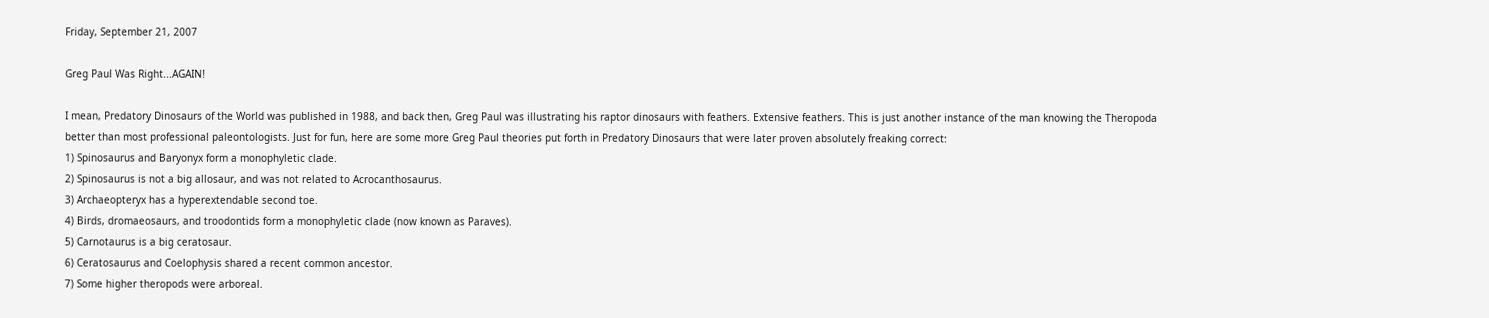Friday, September 21, 2007

Greg Paul Was Right...AGAIN!

I mean, Predatory Dinosaurs of the World was published in 1988, and back then, Greg Paul was illustrating his raptor dinosaurs with feathers. Extensive feathers. This is just another instance of the man knowing the Theropoda better than most professional paleontologists. Just for fun, here are some more Greg Paul theories put forth in Predatory Dinosaurs that were later proven absolutely freaking correct:
1) Spinosaurus and Baryonyx form a monophyletic clade.
2) Spinosaurus is not a big allosaur, and was not related to Acrocanthosaurus.
3) Archaeopteryx has a hyperextendable second toe.
4) Birds, dromaeosaurs, and troodontids form a monophyletic clade (now known as Paraves).
5) Carnotaurus is a big ceratosaur.
6) Ceratosaurus and Coelophysis shared a recent common ancestor.
7) Some higher theropods were arboreal.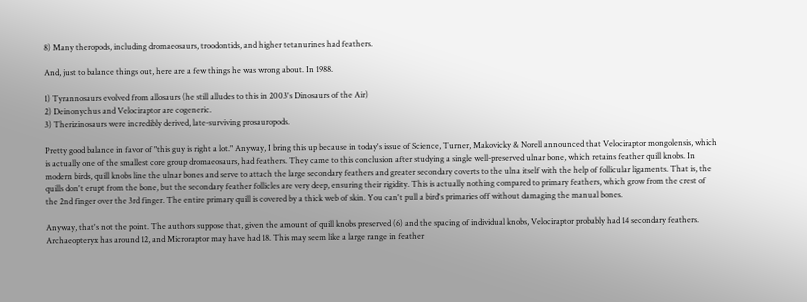8) Many theropods, including dromaeosaurs, troodontids, and higher tetanurines had feathers.

And, just to balance things out, here are a few things he was wrong about. In 1988.

1) Tyrannosaurs evolved from allosaurs (he still alludes to this in 2003's Dinosaurs of the Air)
2) Deinonychus and Velociraptor are cogeneric.
3) Therizinosaurs were incredibly derived, late-surviving prosauropods.

Pretty good balance in favor of "this guy is right a lot." Anyway, I bring this up because in today's issue of Science, Turner, Makovicky & Norell announced that Velociraptor mongolensis, which is actually one of the smallest core group dromaeosaurs, had feathers. They came to this conclusion after studying a single well-preserved ulnar bone, which retains feather quill knobs. In modern birds, quill knobs line the ulnar bones and serve to attach the large secondary feathers and greater secondary coverts to the ulna itself with the help of follicular ligaments. That is, the quills don't erupt from the bone, but the secondary feather follicles are very deep, ensuring their rigidity. This is actually nothing compared to primary feathers, which grow from the crest of the 2nd finger over the 3rd finger. The entire primary quill is covered by a thick web of skin. You can't pull a bird's primaries off without damaging the manual bones.

Anyway, that's not the point. The authors suppose that, given the amount of quill knobs preserved (6) and the spacing of individual knobs, Velociraptor probably had 14 secondary feathers. Archaeopteryx has around 12, and Microraptor may have had 18. This may seem like a large range in feather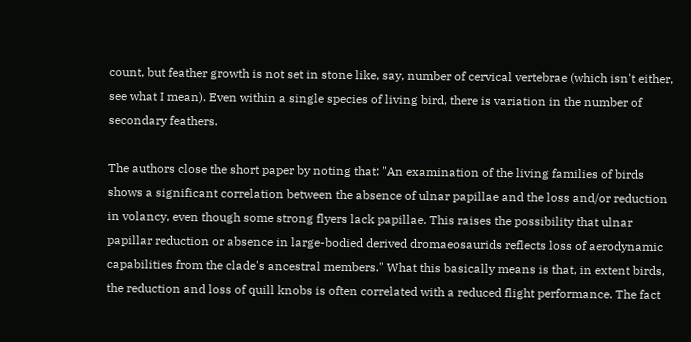count, but feather growth is not set in stone like, say, number of cervical vertebrae (which isn't either, see what I mean). Even within a single species of living bird, there is variation in the number of secondary feathers.

The authors close the short paper by noting that: "An examination of the living families of birds shows a significant correlation between the absence of ulnar papillae and the loss and/or reduction in volancy, even though some strong flyers lack papillae. This raises the possibility that ulnar papillar reduction or absence in large-bodied derived dromaeosaurids reflects loss of aerodynamic capabilities from the clade's ancestral members." What this basically means is that, in extent birds, the reduction and loss of quill knobs is often correlated with a reduced flight performance. The fact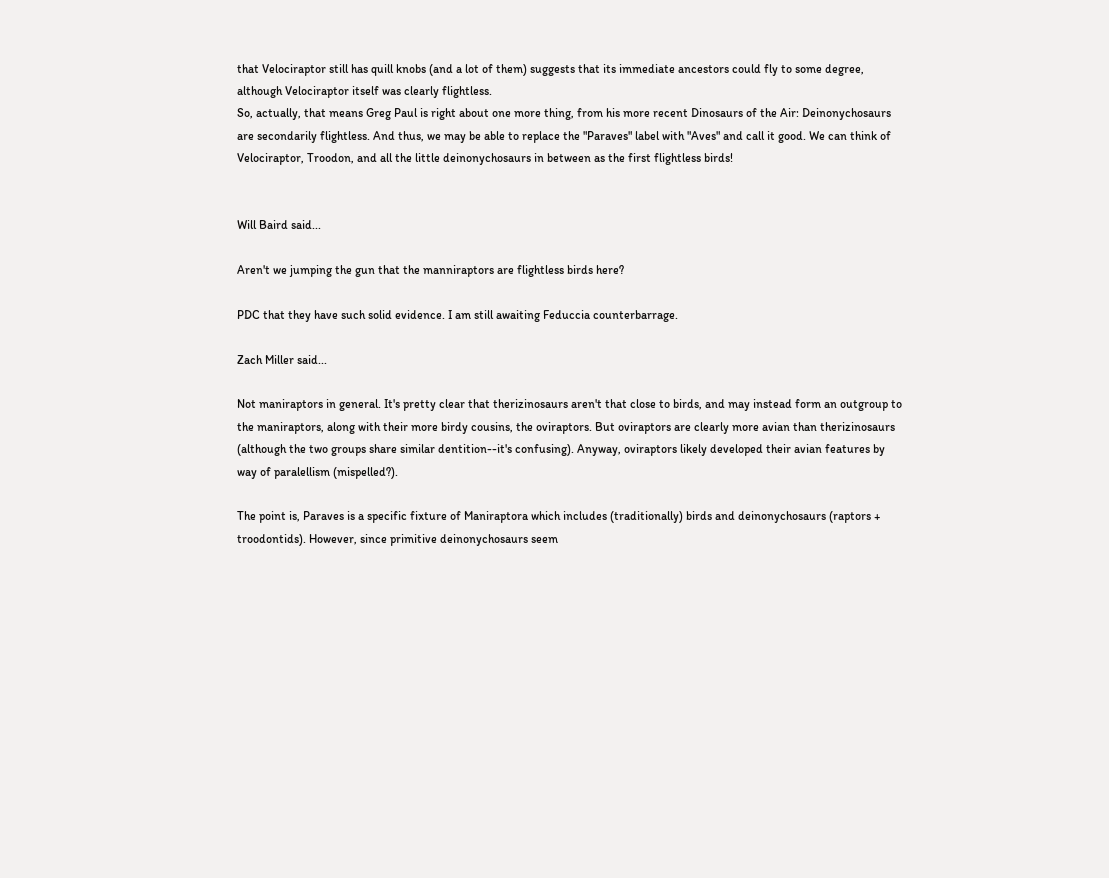that Velociraptor still has quill knobs (and a lot of them) suggests that its immediate ancestors could fly to some degree, although Velociraptor itself was clearly flightless.
So, actually, that means Greg Paul is right about one more thing, from his more recent Dinosaurs of the Air: Deinonychosaurs are secondarily flightless. And thus, we may be able to replace the "Paraves" label with "Aves" and call it good. We can think of Velociraptor, Troodon, and all the little deinonychosaurs in between as the first flightless birds!


Will Baird said...

Aren't we jumping the gun that the manniraptors are flightless birds here?

PDC that they have such solid evidence. I am still awaiting Feduccia counterbarrage.

Zach Miller said...

Not maniraptors in general. It's pretty clear that therizinosaurs aren't that close to birds, and may instead form an outgroup to the maniraptors, along with their more birdy cousins, the oviraptors. But oviraptors are clearly more avian than therizinosaurs (although the two groups share similar dentition--it's confusing). Anyway, oviraptors likely developed their avian features by way of paralellism (mispelled?).

The point is, Paraves is a specific fixture of Maniraptora which includes (traditionally) birds and deinonychosaurs (raptors + troodontids). However, since primitive deinonychosaurs seem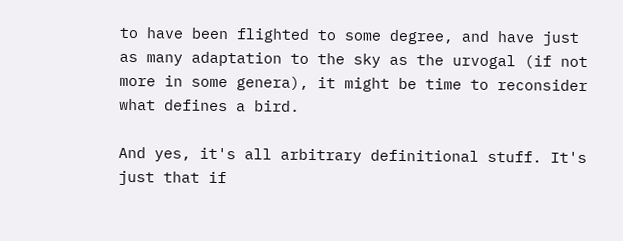to have been flighted to some degree, and have just as many adaptation to the sky as the urvogal (if not more in some genera), it might be time to reconsider what defines a bird.

And yes, it's all arbitrary definitional stuff. It's just that if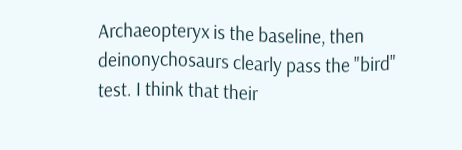Archaeopteryx is the baseline, then deinonychosaurs clearly pass the "bird" test. I think that their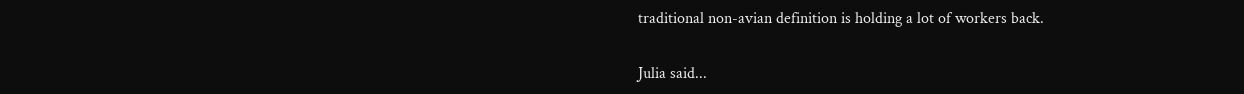traditional non-avian definition is holding a lot of workers back.

Julia said...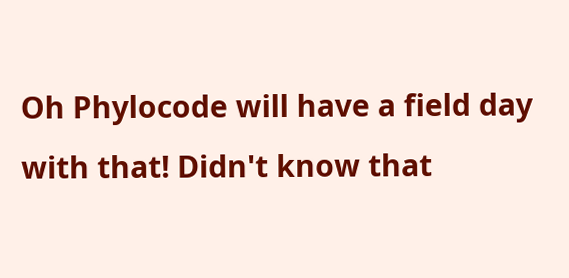Oh Phylocode will have a field day with that! Didn't know that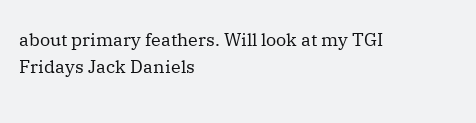about primary feathers. Will look at my TGI Fridays Jack Daniels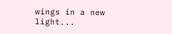wings in a new light...